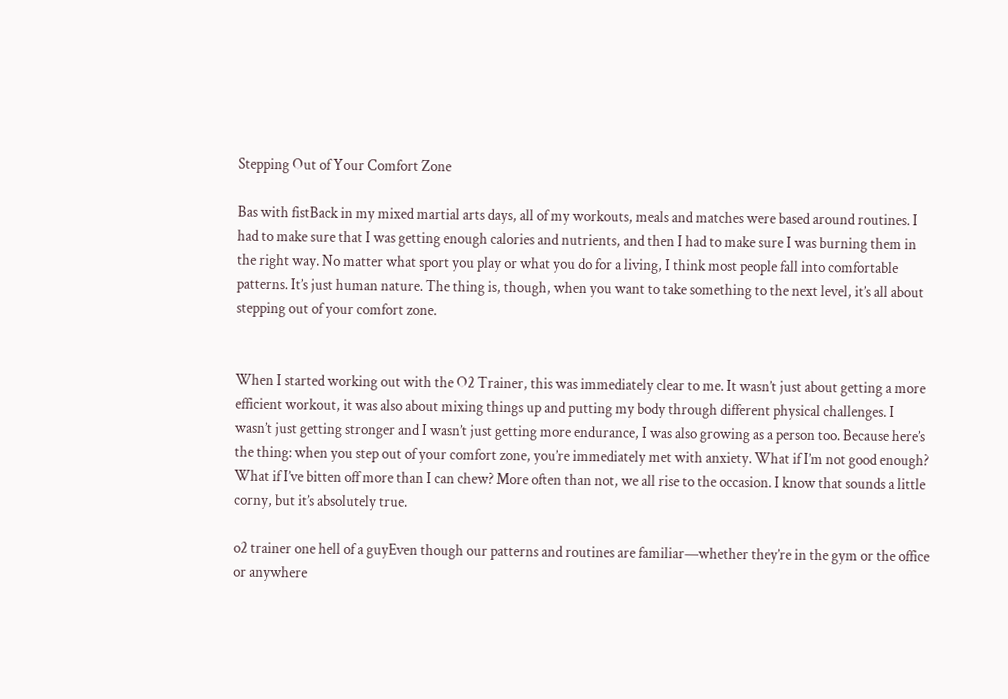Stepping Out of Your Comfort Zone

Bas with fistBack in my mixed martial arts days, all of my workouts, meals and matches were based around routines. I had to make sure that I was getting enough calories and nutrients, and then I had to make sure I was burning them in the right way. No matter what sport you play or what you do for a living, I think most people fall into comfortable patterns. It’s just human nature. The thing is, though, when you want to take something to the next level, it’s all about stepping out of your comfort zone.


When I started working out with the O2 Trainer, this was immediately clear to me. It wasn’t just about getting a more efficient workout, it was also about mixing things up and putting my body through different physical challenges. I wasn’t just getting stronger and I wasn’t just getting more endurance, I was also growing as a person too. Because here’s the thing: when you step out of your comfort zone, you’re immediately met with anxiety. What if I’m not good enough? What if I’ve bitten off more than I can chew? More often than not, we all rise to the occasion. I know that sounds a little corny, but it’s absolutely true.

o2 trainer one hell of a guyEven though our patterns and routines are familiar—whether they’re in the gym or the office or anywhere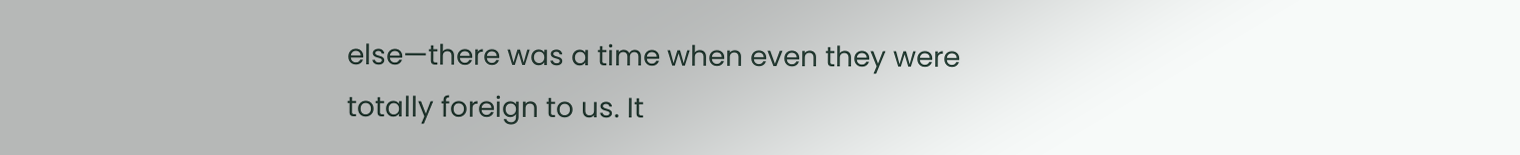else—there was a time when even they were totally foreign to us. It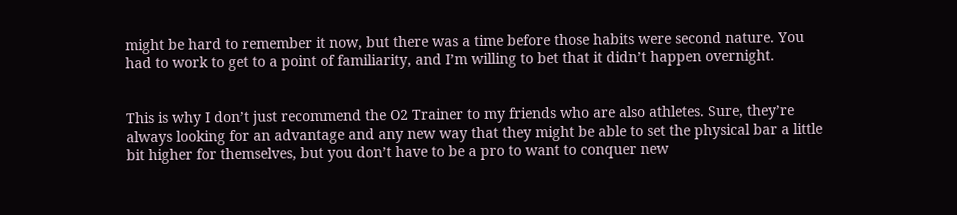might be hard to remember it now, but there was a time before those habits were second nature. You had to work to get to a point of familiarity, and I’m willing to bet that it didn’t happen overnight.


This is why I don’t just recommend the O2 Trainer to my friends who are also athletes. Sure, they’re always looking for an advantage and any new way that they might be able to set the physical bar a little bit higher for themselves, but you don’t have to be a pro to want to conquer new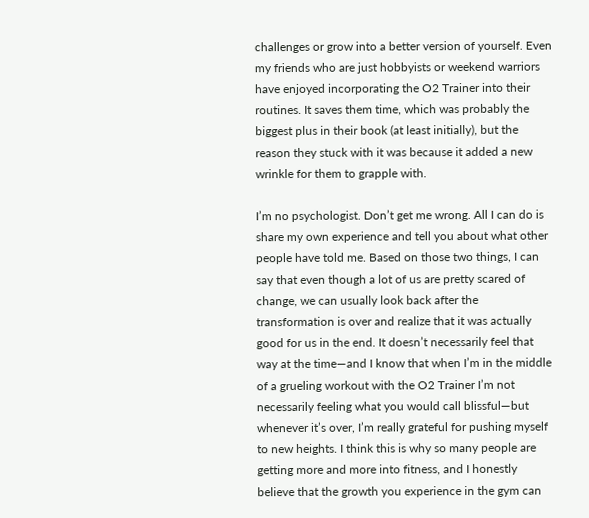challenges or grow into a better version of yourself. Even my friends who are just hobbyists or weekend warriors have enjoyed incorporating the O2 Trainer into their routines. It saves them time, which was probably the biggest plus in their book (at least initially), but the reason they stuck with it was because it added a new wrinkle for them to grapple with.

I’m no psychologist. Don’t get me wrong. All I can do is share my own experience and tell you about what other people have told me. Based on those two things, I can say that even though a lot of us are pretty scared of change, we can usually look back after the transformation is over and realize that it was actually good for us in the end. It doesn’t necessarily feel that way at the time—and I know that when I’m in the middle of a grueling workout with the O2 Trainer I’m not necessarily feeling what you would call blissful—but whenever it’s over, I’m really grateful for pushing myself to new heights. I think this is why so many people are getting more and more into fitness, and I honestly believe that the growth you experience in the gym can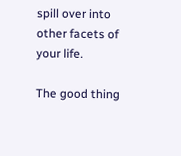spill over into other facets of your life.

The good thing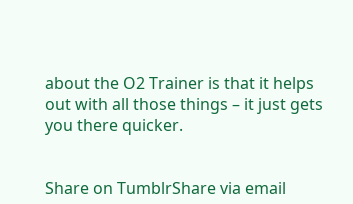about the O2 Trainer is that it helps out with all those things – it just gets you there quicker.


Share on TumblrShare via email